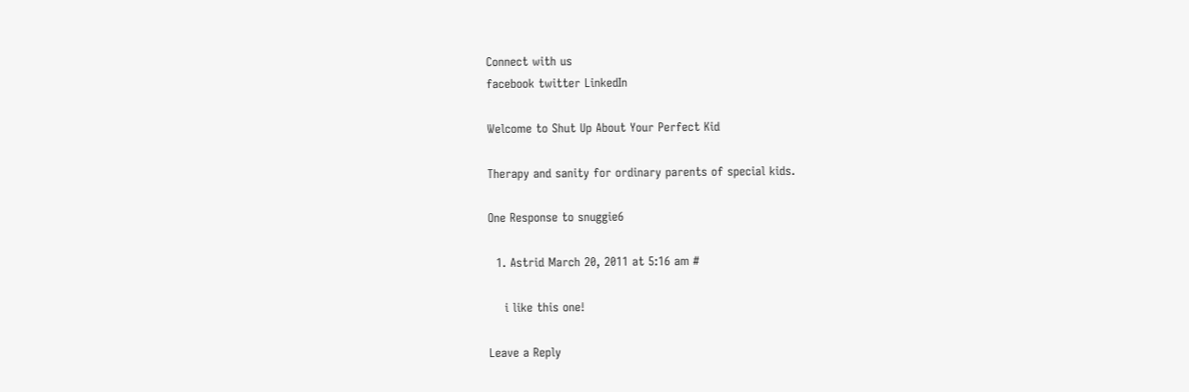Connect with us
facebook twitter LinkedIn

Welcome to Shut Up About Your Perfect Kid

Therapy and sanity for ordinary parents of special kids.

One Response to snuggie6

  1. Astrid March 20, 2011 at 5:16 am #

    i like this one!

Leave a Reply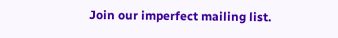Join our imperfect mailing list.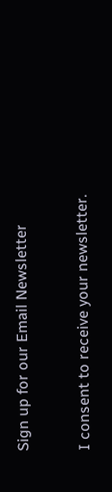Sign up for our Email Newsletter

I consent to receive your newsletter.